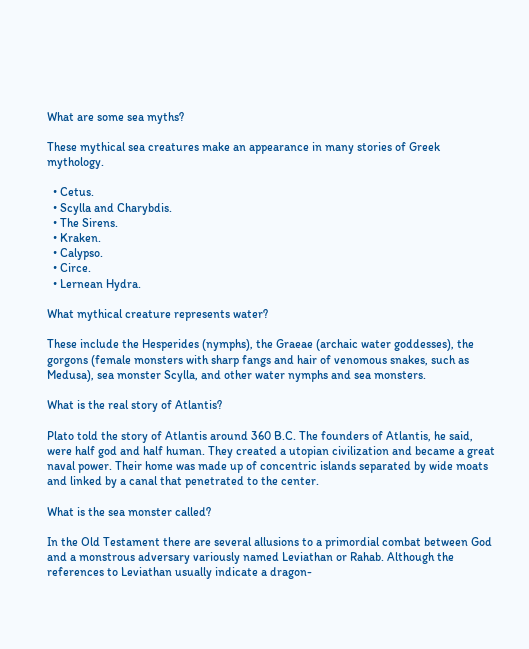What are some sea myths?

These mythical sea creatures make an appearance in many stories of Greek mythology.

  • Cetus.
  • Scylla and Charybdis.
  • The Sirens.
  • Kraken.
  • Calypso.
  • Circe.
  • Lernean Hydra.

What mythical creature represents water?

These include the Hesperides (nymphs), the Graeae (archaic water goddesses), the gorgons (female monsters with sharp fangs and hair of venomous snakes, such as Medusa), sea monster Scylla, and other water nymphs and sea monsters.

What is the real story of Atlantis?

Plato told the story of Atlantis around 360 B.C. The founders of Atlantis, he said, were half god and half human. They created a utopian civilization and became a great naval power. Their home was made up of concentric islands separated by wide moats and linked by a canal that penetrated to the center.

What is the sea monster called?

In the Old Testament there are several allusions to a primordial combat between God and a monstrous adversary variously named Leviathan or Rahab. Although the references to Leviathan usually indicate a dragon-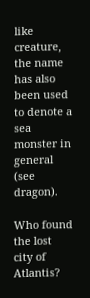like creature, the name has also been used to denote a sea monster in general (see dragon).

Who found the lost city of Atlantis?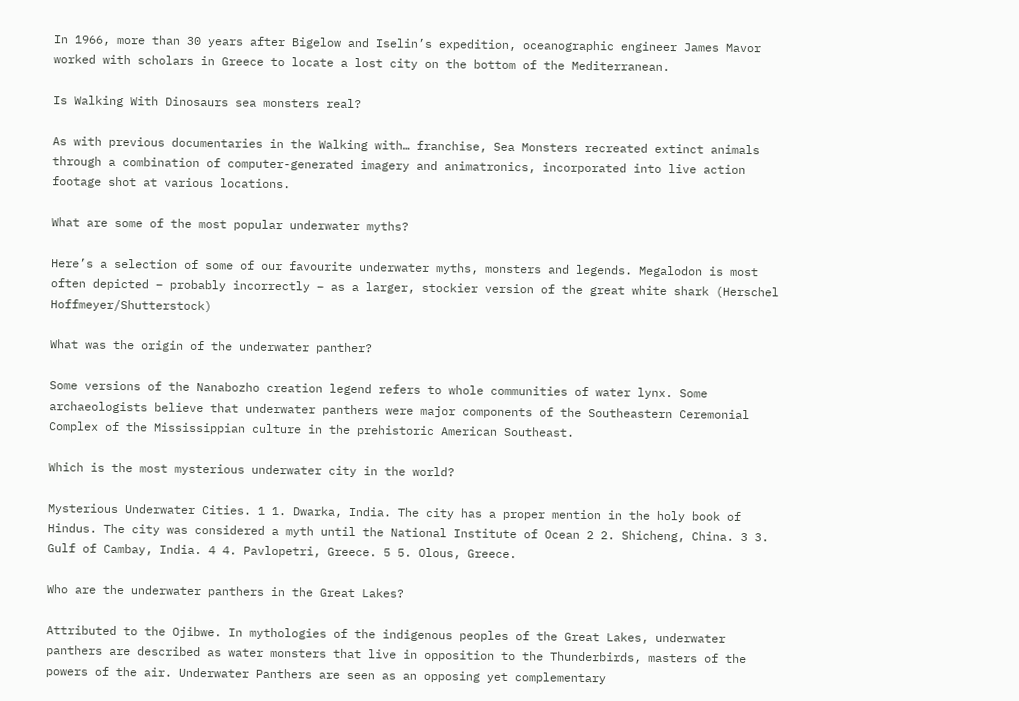In 1966, more than 30 years after Bigelow and Iselin’s expedition, oceanographic engineer James Mavor worked with scholars in Greece to locate a lost city on the bottom of the Mediterranean.

Is Walking With Dinosaurs sea monsters real?

As with previous documentaries in the Walking with… franchise, Sea Monsters recreated extinct animals through a combination of computer-generated imagery and animatronics, incorporated into live action footage shot at various locations.

What are some of the most popular underwater myths?

Here’s a selection of some of our favourite underwater myths, monsters and legends. Megalodon is most often depicted – probably incorrectly – as a larger, stockier version of the great white shark (Herschel Hoffmeyer/Shutterstock)

What was the origin of the underwater panther?

Some versions of the Nanabozho creation legend refers to whole communities of water lynx. Some archaeologists believe that underwater panthers were major components of the Southeastern Ceremonial Complex of the Mississippian culture in the prehistoric American Southeast.

Which is the most mysterious underwater city in the world?

Mysterious Underwater Cities. 1 1. Dwarka, India. The city has a proper mention in the holy book of Hindus. The city was considered a myth until the National Institute of Ocean 2 2. Shicheng, China. 3 3. Gulf of Cambay, India. 4 4. Pavlopetri, Greece. 5 5. Olous, Greece.

Who are the underwater panthers in the Great Lakes?

Attributed to the Ojibwe. In mythologies of the indigenous peoples of the Great Lakes, underwater panthers are described as water monsters that live in opposition to the Thunderbirds, masters of the powers of the air. Underwater Panthers are seen as an opposing yet complementary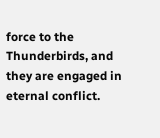force to the Thunderbirds, and they are engaged in eternal conflict.